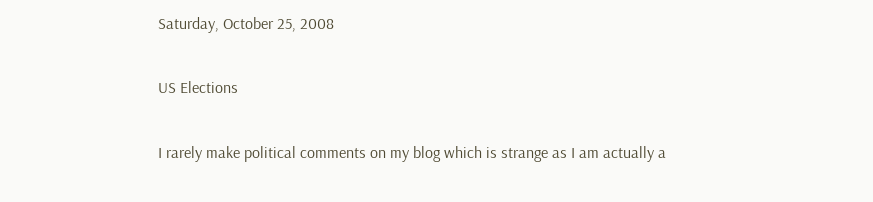Saturday, October 25, 2008

US Elections

I rarely make political comments on my blog which is strange as I am actually a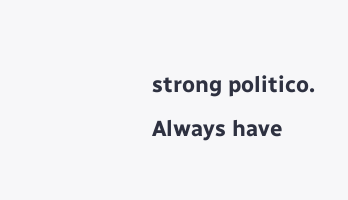strong politico. Always have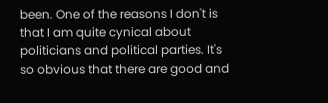been. One of the reasons I don't is that I am quite cynical about politicians and political parties. It's so obvious that there are good and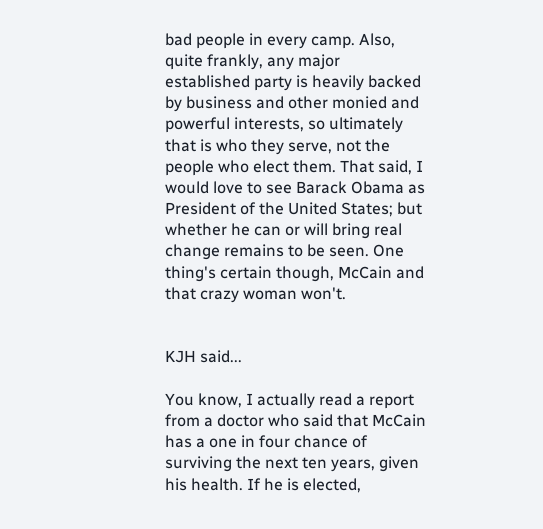bad people in every camp. Also, quite frankly, any major established party is heavily backed by business and other monied and powerful interests, so ultimately that is who they serve, not the people who elect them. That said, I would love to see Barack Obama as President of the United States; but whether he can or will bring real change remains to be seen. One thing's certain though, McCain and that crazy woman won't.


KJH said...

You know, I actually read a report from a doctor who said that McCain has a one in four chance of surviving the next ten years, given his health. If he is elected,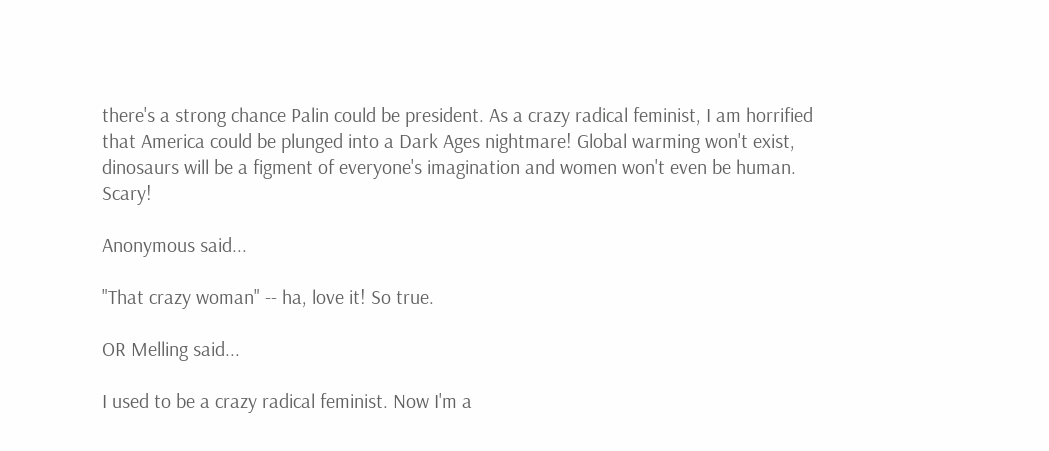there's a strong chance Palin could be president. As a crazy radical feminist, I am horrified that America could be plunged into a Dark Ages nightmare! Global warming won't exist, dinosaurs will be a figment of everyone's imagination and women won't even be human. Scary!

Anonymous said...

"That crazy woman" -- ha, love it! So true.

OR Melling said...

I used to be a crazy radical feminist. Now I'm a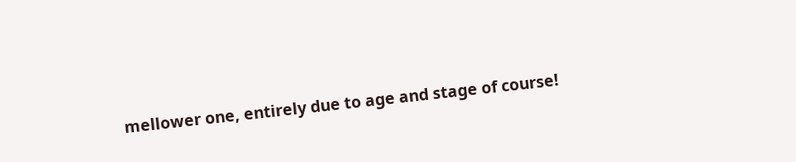mellower one, entirely due to age and stage of course!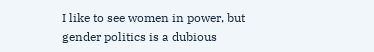I like to see women in power, but gender politics is a dubious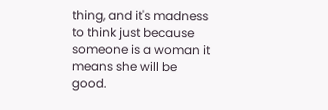thing, and it's madness to think just because someone is a woman it means she will be good.